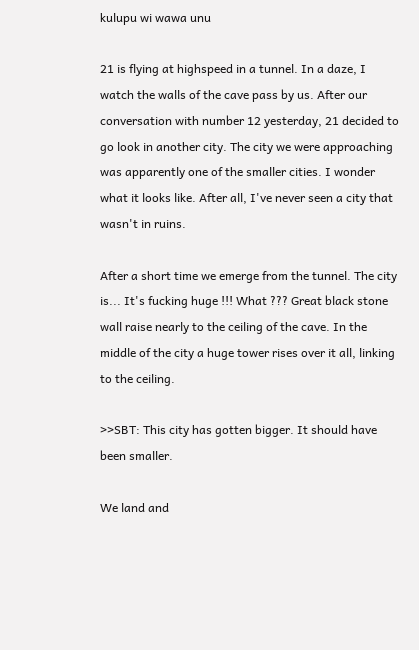kulupu wi wawa unu

21 is flying at highspeed in a tunnel. In a daze, I watch the walls of the cave pass by us. After our conversation with number 12 yesterday, 21 decided to go look in another city. The city we were approaching was apparently one of the smaller cities. I wonder what it looks like. After all, I've never seen a city that wasn't in ruins.

After a short time we emerge from the tunnel. The city is... It's fucking huge !!! What ??? Great black stone wall raise nearly to the ceiling of the cave. In the middle of the city a huge tower rises over it all, linking to the ceiling.

>>SBT: This city has gotten bigger. It should have been smaller.

We land and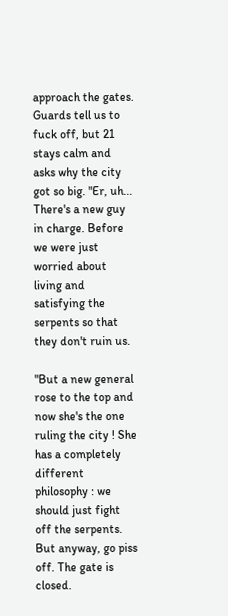approach the gates. Guards tell us to fuck off, but 21 stays calm and asks why the city got so big. "Er, uh... There's a new guy in charge. Before we were just worried about living and satisfying the serpents so that they don't ruin us.

"But a new general rose to the top and now she's the one ruling the city ! She has a completely different philosophy : we should just fight off the serpents. But anyway, go piss off. The gate is closed.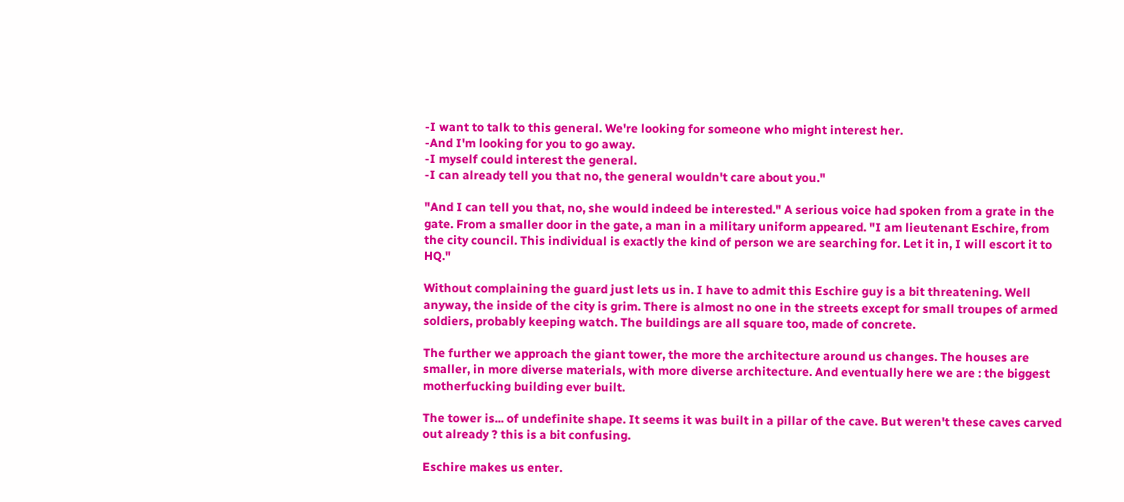-I want to talk to this general. We're looking for someone who might interest her.
-And I'm looking for you to go away.
-I myself could interest the general.
-I can already tell you that no, the general wouldn't care about you."

"And I can tell you that, no, she would indeed be interested." A serious voice had spoken from a grate in the gate. From a smaller door in the gate, a man in a military uniform appeared. "I am lieutenant Eschire, from the city council. This individual is exactly the kind of person we are searching for. Let it in, I will escort it to HQ."

Without complaining the guard just lets us in. I have to admit this Eschire guy is a bit threatening. Well anyway, the inside of the city is grim. There is almost no one in the streets except for small troupes of armed soldiers, probably keeping watch. The buildings are all square too, made of concrete.

The further we approach the giant tower, the more the architecture around us changes. The houses are smaller, in more diverse materials, with more diverse architecture. And eventually here we are : the biggest motherfucking building ever built.

The tower is... of undefinite shape. It seems it was built in a pillar of the cave. But weren't these caves carved out already ? this is a bit confusing.

Eschire makes us enter.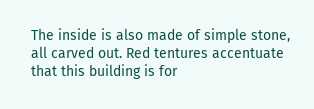The inside is also made of simple stone, all carved out. Red tentures accentuate that this building is for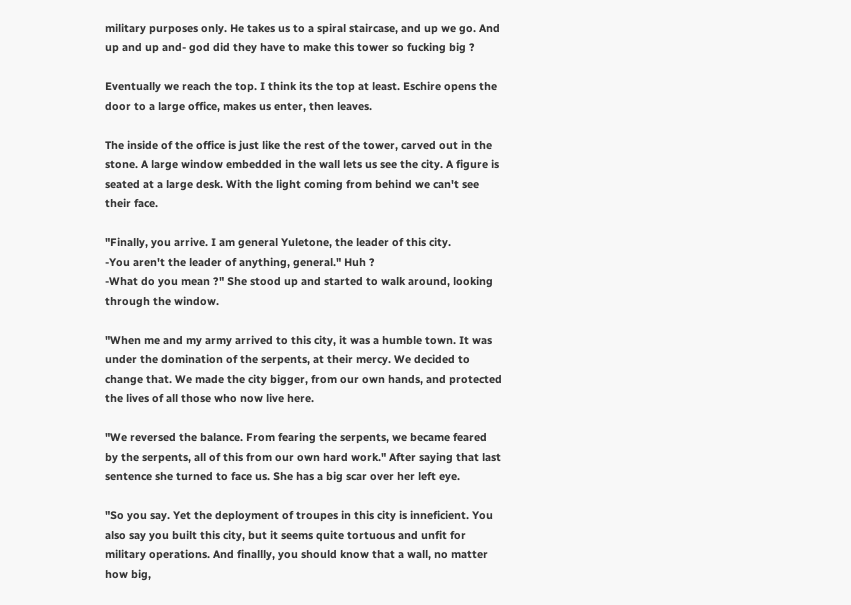military purposes only. He takes us to a spiral staircase, and up we go. And up and up and- god did they have to make this tower so fucking big ?

Eventually we reach the top. I think its the top at least. Eschire opens the door to a large office, makes us enter, then leaves.

The inside of the office is just like the rest of the tower, carved out in the stone. A large window embedded in the wall lets us see the city. A figure is seated at a large desk. With the light coming from behind we can't see their face.

"Finally, you arrive. I am general Yuletone, the leader of this city.
-You aren't the leader of anything, general." Huh ?
-What do you mean ?" She stood up and started to walk around, looking through the window.

"When me and my army arrived to this city, it was a humble town. It was under the domination of the serpents, at their mercy. We decided to change that. We made the city bigger, from our own hands, and protected the lives of all those who now live here.

"We reversed the balance. From fearing the serpents, we became feared by the serpents, all of this from our own hard work." After saying that last sentence she turned to face us. She has a big scar over her left eye.

"So you say. Yet the deployment of troupes in this city is inneficient. You also say you built this city, but it seems quite tortuous and unfit for military operations. And finallly, you should know that a wall, no matter how big,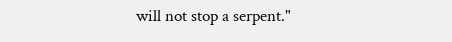will not stop a serpent."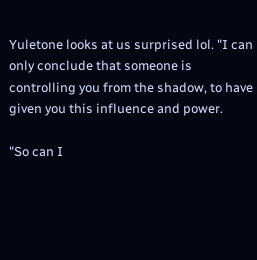Yuletone looks at us surprised lol. "I can only conclude that someone is controlling you from the shadow, to have given you this influence and power.

"So can I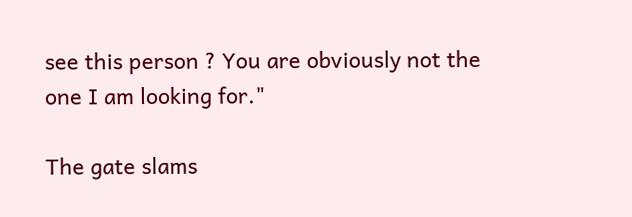see this person ? You are obviously not the one I am looking for."

The gate slams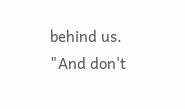behind us. "And don't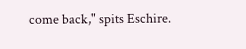come back," spits Eschire.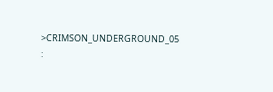>CRIMSON_UNDERGROUND_05 :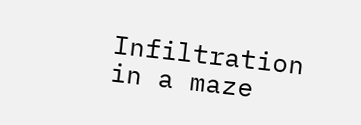Infiltration in a maze